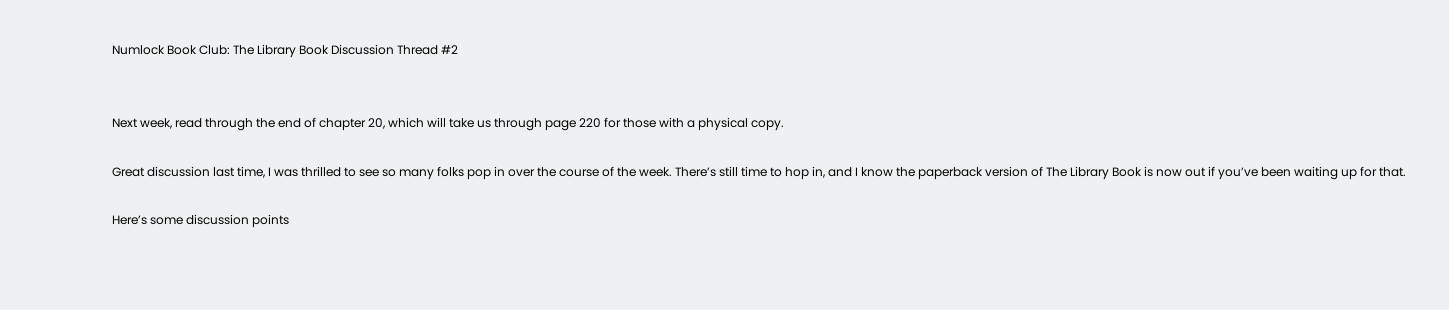Numlock Book Club: The Library Book Discussion Thread #2


Next week, read through the end of chapter 20, which will take us through page 220 for those with a physical copy.

Great discussion last time, I was thrilled to see so many folks pop in over the course of the week. There’s still time to hop in, and I know the paperback version of The Library Book is now out if you’ve been waiting up for that.

Here’s some discussion points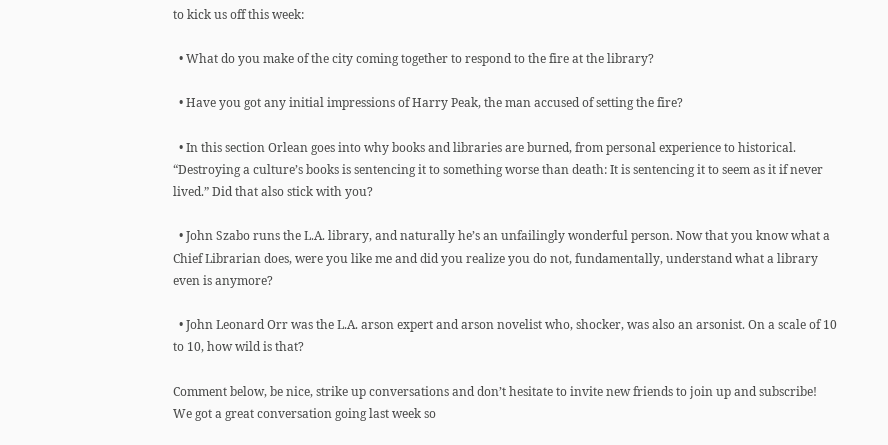to kick us off this week:

  • What do you make of the city coming together to respond to the fire at the library?

  • Have you got any initial impressions of Harry Peak, the man accused of setting the fire?

  • In this section Orlean goes into why books and libraries are burned, from personal experience to historical. “Destroying a culture’s books is sentencing it to something worse than death: It is sentencing it to seem as it if never lived.” Did that also stick with you?

  • John Szabo runs the L.A. library, and naturally he’s an unfailingly wonderful person. Now that you know what a Chief Librarian does, were you like me and did you realize you do not, fundamentally, understand what a library even is anymore?

  • John Leonard Orr was the L.A. arson expert and arson novelist who, shocker, was also an arsonist. On a scale of 10 to 10, how wild is that?

Comment below, be nice, strike up conversations and don’t hesitate to invite new friends to join up and subscribe! We got a great conversation going last week so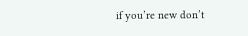if you’re new don’t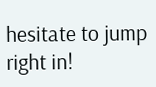hesitate to jump right in!